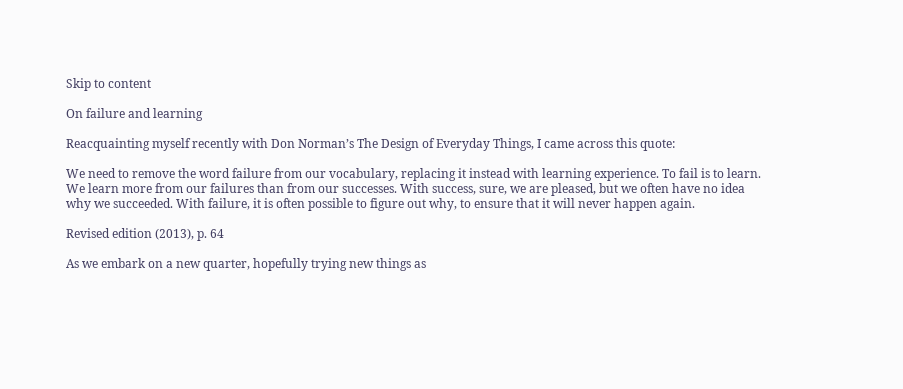Skip to content

On failure and learning

Reacquainting myself recently with Don Norman’s The Design of Everyday Things, I came across this quote:

We need to remove the word failure from our vocabulary, replacing it instead with learning experience. To fail is to learn. We learn more from our failures than from our successes. With success, sure, we are pleased, but we often have no idea why we succeeded. With failure, it is often possible to figure out why, to ensure that it will never happen again.

Revised edition (2013), p. 64

As we embark on a new quarter, hopefully trying new things as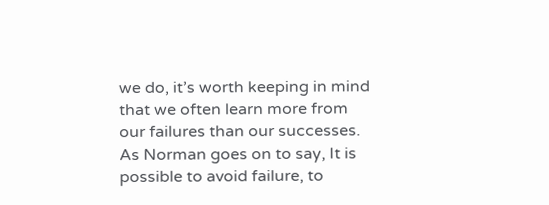we do, it’s worth keeping in mind that we often learn more from our failures than our successes. As Norman goes on to say, It is possible to avoid failure, to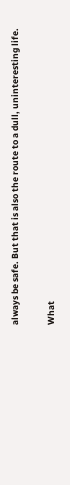always be safe. But that is also the route to a dull, uninteresting life.

What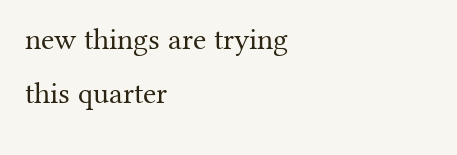new things are trying this quarter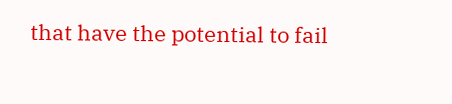that have the potential to fail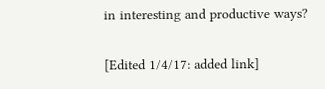in interesting and productive ways?

[Edited 1/4/17: added link]